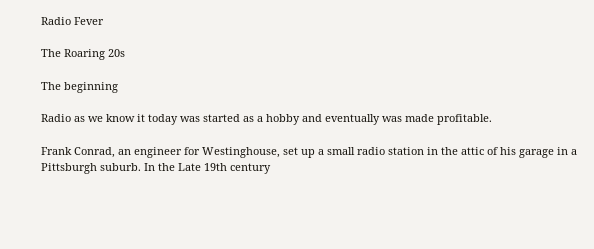Radio Fever

The Roaring 20s

The beginning

Radio as we know it today was started as a hobby and eventually was made profitable.

Frank Conrad, an engineer for Westinghouse, set up a small radio station in the attic of his garage in a Pittsburgh suburb. In the Late 19th century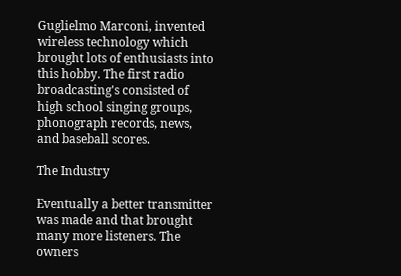Guglielmo Marconi, invented wireless technology which brought lots of enthusiasts into this hobby. The first radio broadcasting's consisted of high school singing groups, phonograph records, news, and baseball scores.

The Industry

Eventually a better transmitter was made and that brought many more listeners. The owners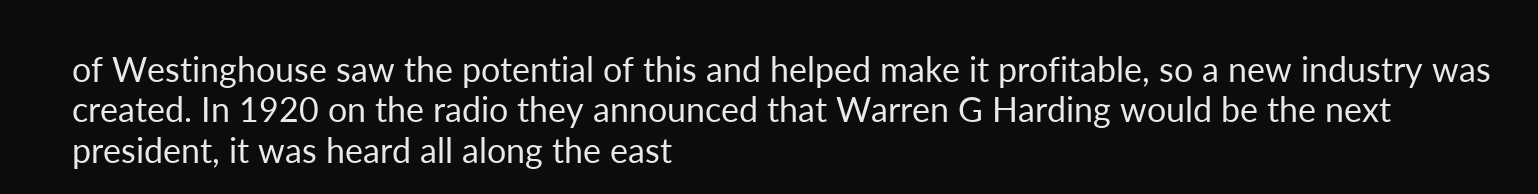of Westinghouse saw the potential of this and helped make it profitable, so a new industry was created. In 1920 on the radio they announced that Warren G Harding would be the next president, it was heard all along the east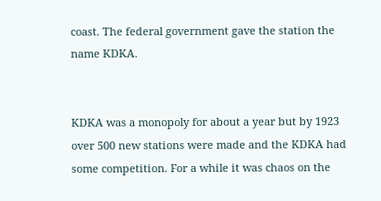coast. The federal government gave the station the name KDKA.


KDKA was a monopoly for about a year but by 1923 over 500 new stations were made and the KDKA had some competition. For a while it was chaos on the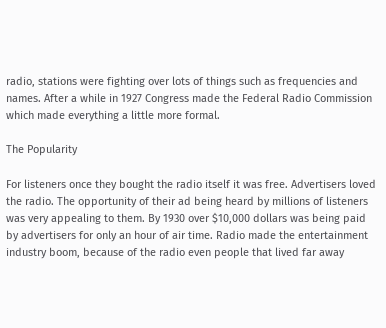radio, stations were fighting over lots of things such as frequencies and names. After a while in 1927 Congress made the Federal Radio Commission which made everything a little more formal.

The Popularity

For listeners once they bought the radio itself it was free. Advertisers loved the radio. The opportunity of their ad being heard by millions of listeners was very appealing to them. By 1930 over $10,000 dollars was being paid by advertisers for only an hour of air time. Radio made the entertainment industry boom, because of the radio even people that lived far away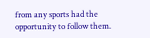from any sports had the opportunity to follow them.